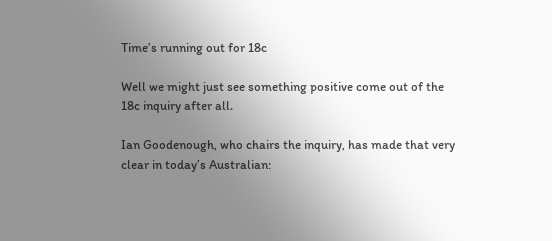Time’s running out for 18c

Well we might just see something positive come out of the 18c inquiry after all.

Ian Goodenough, who chairs the inquiry, has made that very clear in today’s Australian: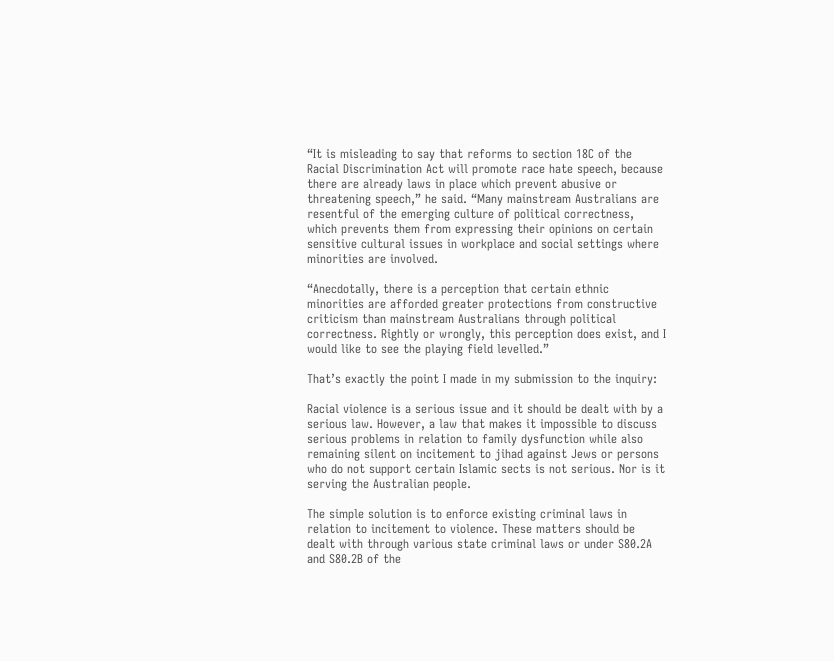“It is misleading to say that reforms to section 18C of the Racial Discrimination Act will promote race hate speech, because there are already laws in place which prevent abusive or threatening speech,” he said. “Many mainstream Australians are resentful of the emerging culture of political correctness, which prevents them from expressing their opinions on certain sensitive cultural issues in workplace and social settings where minorities are involved.

“Anecdotally, there is a perception that certain ethnic minorities are afforded greater protections from constructive criticism than mainstream Australians through political correctness. Rightly or wrongly, this perception does exist, and I would like to see the playing field levelled.”

That’s exactly the point I made in my submission to the inquiry:

Racial violence is a serious issue and it should be dealt with by a serious law. However, a law that makes it impossible to discuss serious problems in relation to family dysfunction while also remaining silent on incitement to jihad against Jews or persons who do not support certain Islamic sects is not serious. Nor is it serving the Australian people.

The simple solution is to enforce existing criminal laws in relation to incitement to violence. These matters should be dealt with through various state criminal laws or under S80.2A and S80.2B of the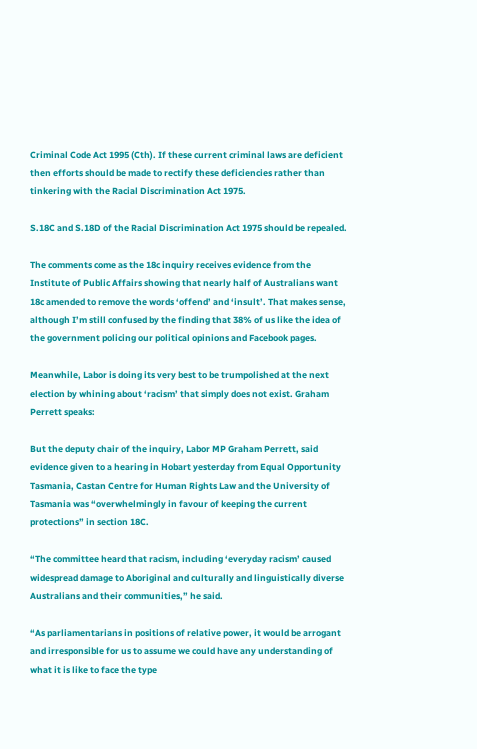Criminal Code Act 1995 (Cth). If these current criminal laws are deficient then efforts should be made to rectify these deficiencies rather than tinkering with the Racial Discrimination Act 1975.

S.18C and S.18D of the Racial Discrimination Act 1975 should be repealed.

The comments come as the 18c inquiry receives evidence from the Institute of Public Affairs showing that nearly half of Australians want 18c amended to remove the words ‘offend’ and ‘insult’. That makes sense, although I’m still confused by the finding that 38% of us like the idea of the government policing our political opinions and Facebook pages.

Meanwhile, Labor is doing its very best to be trumpolished at the next election by whining about ‘racism’ that simply does not exist. Graham Perrett speaks:

But the deputy chair of the inquiry, Labor MP Graham Perrett, said evidence given to a hearing in Hobart yesterday from Equal Opportunity Tasmania, Castan Centre for Human Rights Law and the University of Tasmania was “overwhelmingly in favour of keeping the current protections” in section 18C.

“The committee heard that racism, including ‘everyday racism’ caused widespread damage to Aboriginal and culturally and linguistically diverse Australians and their communities,” he said.

“As parliamentarians in positions of relative power, it would be arrogant and irresponsible for us to assume we could have any understanding of what it is like to face the type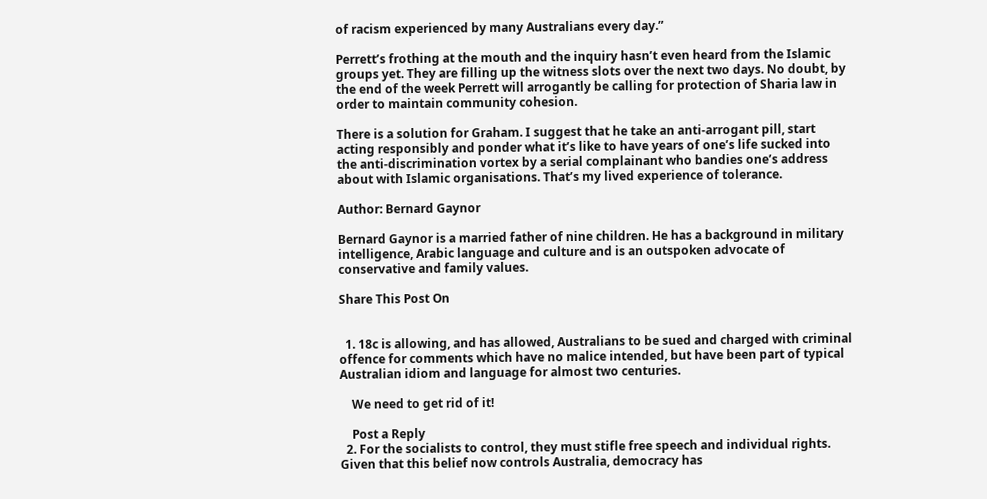of racism experienced by many Australians every day.”

Perrett’s frothing at the mouth and the inquiry hasn’t even heard from the Islamic groups yet. They are filling up the witness slots over the next two days. No doubt, by the end of the week Perrett will arrogantly be calling for protection of Sharia law in order to maintain community cohesion.

There is a solution for Graham. I suggest that he take an anti-arrogant pill, start acting responsibly and ponder what it’s like to have years of one’s life sucked into the anti-discrimination vortex by a serial complainant who bandies one’s address about with Islamic organisations. That’s my lived experience of tolerance.

Author: Bernard Gaynor

Bernard Gaynor is a married father of nine children. He has a background in military intelligence, Arabic language and culture and is an outspoken advocate of conservative and family values.

Share This Post On


  1. 18c is allowing, and has allowed, Australians to be sued and charged with criminal offence for comments which have no malice intended, but have been part of typical Australian idiom and language for almost two centuries.

    We need to get rid of it!

    Post a Reply
  2. For the socialists to control, they must stifle free speech and individual rights. Given that this belief now controls Australia, democracy has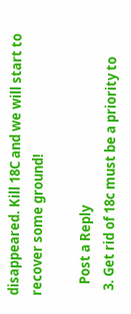disappeared. Kill 18C and we will start to recover some ground!

    Post a Reply
  3. Get rid of 18c must be a priority to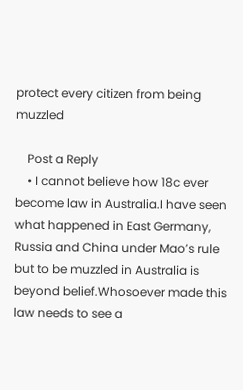protect every citizen from being muzzled

    Post a Reply
    • I cannot believe how 18c ever become law in Australia.I have seen what happened in East Germany, Russia and China under Mao’s rule but to be muzzled in Australia is beyond belief.Whosoever made this law needs to see a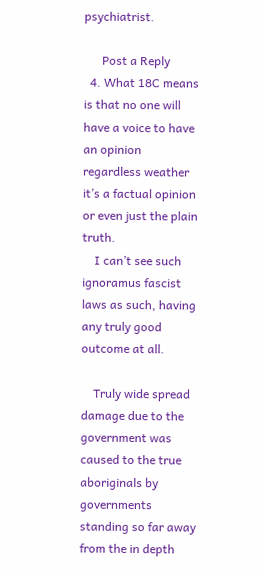psychiatrist.

      Post a Reply
  4. What 18C means is that no one will have a voice to have an opinion regardless weather it’s a factual opinion or even just the plain truth.
    I can’t see such ignoramus fascist laws as such, having any truly good outcome at all.

    Truly wide spread damage due to the government was caused to the true aboriginals by governments standing so far away from the in depth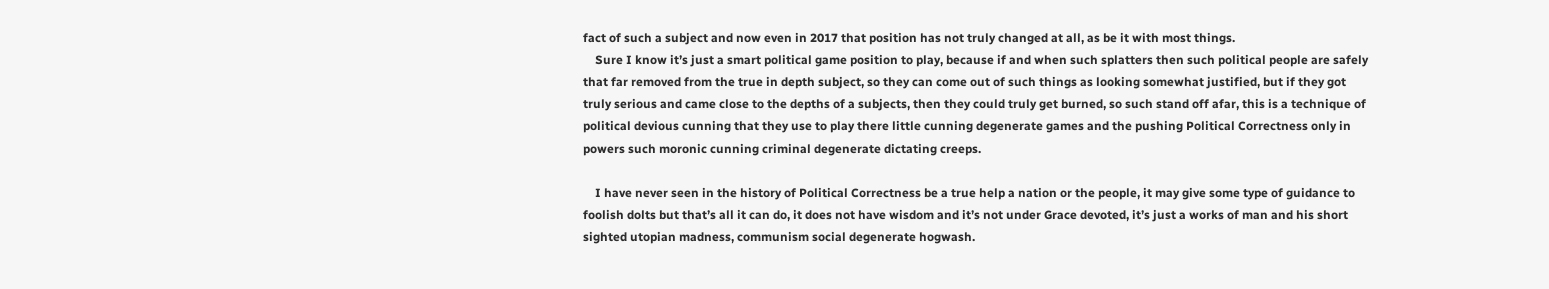fact of such a subject and now even in 2017 that position has not truly changed at all, as be it with most things.
    Sure I know it’s just a smart political game position to play, because if and when such splatters then such political people are safely that far removed from the true in depth subject, so they can come out of such things as looking somewhat justified, but if they got truly serious and came close to the depths of a subjects, then they could truly get burned, so such stand off afar, this is a technique of political devious cunning that they use to play there little cunning degenerate games and the pushing Political Correctness only in powers such moronic cunning criminal degenerate dictating creeps.

    I have never seen in the history of Political Correctness be a true help a nation or the people, it may give some type of guidance to foolish dolts but that’s all it can do, it does not have wisdom and it’s not under Grace devoted, it’s just a works of man and his short sighted utopian madness, communism social degenerate hogwash.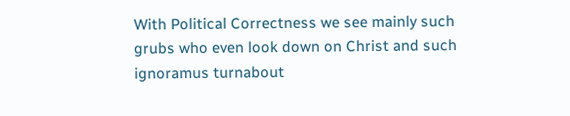With Political Correctness we see mainly such grubs who even look down on Christ and such ignoramus turnabout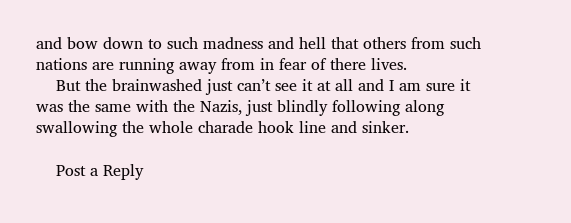and bow down to such madness and hell that others from such nations are running away from in fear of there lives.
    But the brainwashed just can’t see it at all and I am sure it was the same with the Nazis, just blindly following along swallowing the whole charade hook line and sinker.

    Post a Reply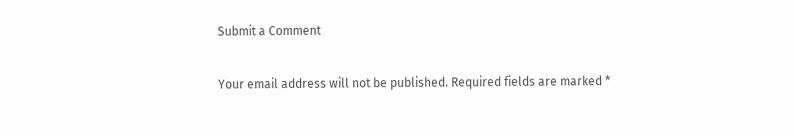Submit a Comment

Your email address will not be published. Required fields are marked *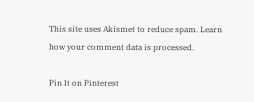This site uses Akismet to reduce spam. Learn how your comment data is processed.

Pin It on Pinterest